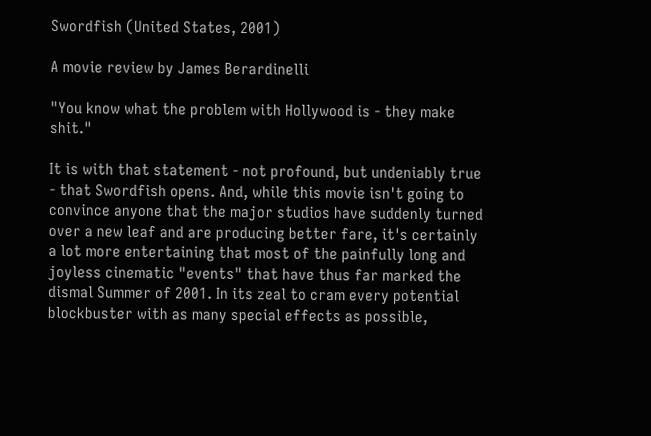Swordfish (United States, 2001)

A movie review by James Berardinelli

"You know what the problem with Hollywood is - they make shit."

It is with that statement - not profound, but undeniably true - that Swordfish opens. And, while this movie isn't going to convince anyone that the major studios have suddenly turned over a new leaf and are producing better fare, it's certainly a lot more entertaining that most of the painfully long and joyless cinematic "events" that have thus far marked the dismal Summer of 2001. In its zeal to cram every potential blockbuster with as many special effects as possible,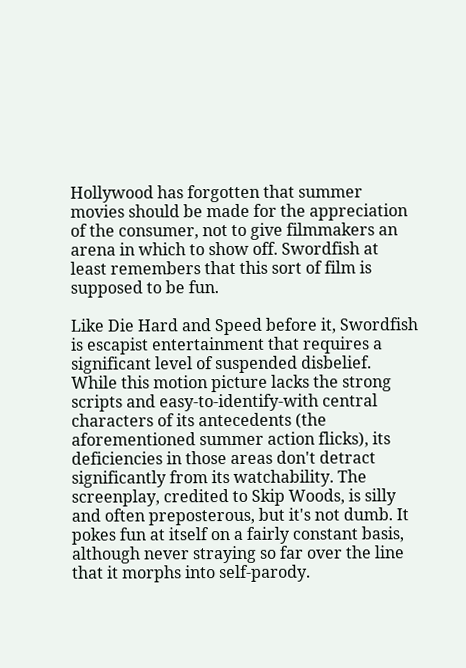Hollywood has forgotten that summer movies should be made for the appreciation of the consumer, not to give filmmakers an arena in which to show off. Swordfish at least remembers that this sort of film is supposed to be fun.

Like Die Hard and Speed before it, Swordfish is escapist entertainment that requires a significant level of suspended disbelief. While this motion picture lacks the strong scripts and easy-to-identify-with central characters of its antecedents (the aforementioned summer action flicks), its deficiencies in those areas don't detract significantly from its watchability. The screenplay, credited to Skip Woods, is silly and often preposterous, but it's not dumb. It pokes fun at itself on a fairly constant basis, although never straying so far over the line that it morphs into self-parody.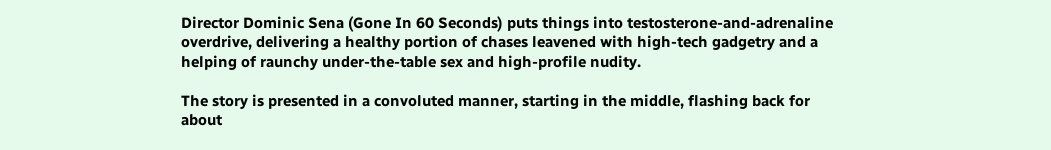Director Dominic Sena (Gone In 60 Seconds) puts things into testosterone-and-adrenaline overdrive, delivering a healthy portion of chases leavened with high-tech gadgetry and a helping of raunchy under-the-table sex and high-profile nudity.

The story is presented in a convoluted manner, starting in the middle, flashing back for about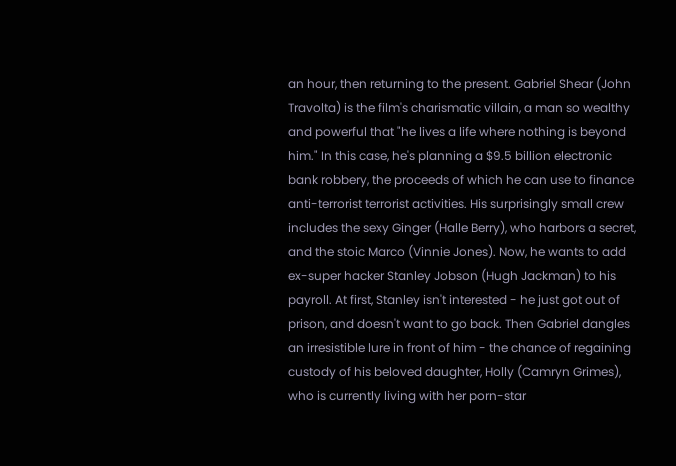an hour, then returning to the present. Gabriel Shear (John Travolta) is the film's charismatic villain, a man so wealthy and powerful that "he lives a life where nothing is beyond him." In this case, he's planning a $9.5 billion electronic bank robbery, the proceeds of which he can use to finance anti-terrorist terrorist activities. His surprisingly small crew includes the sexy Ginger (Halle Berry), who harbors a secret, and the stoic Marco (Vinnie Jones). Now, he wants to add ex-super hacker Stanley Jobson (Hugh Jackman) to his payroll. At first, Stanley isn't interested - he just got out of prison, and doesn't want to go back. Then Gabriel dangles an irresistible lure in front of him - the chance of regaining custody of his beloved daughter, Holly (Camryn Grimes), who is currently living with her porn-star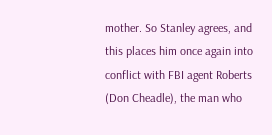mother. So Stanley agrees, and this places him once again into conflict with FBI agent Roberts (Don Cheadle), the man who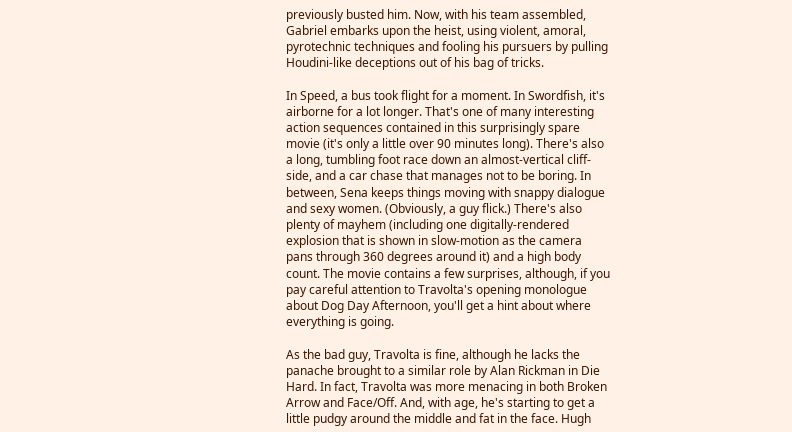previously busted him. Now, with his team assembled, Gabriel embarks upon the heist, using violent, amoral, pyrotechnic techniques and fooling his pursuers by pulling Houdini-like deceptions out of his bag of tricks.

In Speed, a bus took flight for a moment. In Swordfish, it's airborne for a lot longer. That's one of many interesting action sequences contained in this surprisingly spare movie (it's only a little over 90 minutes long). There's also a long, tumbling foot race down an almost-vertical cliff-side, and a car chase that manages not to be boring. In between, Sena keeps things moving with snappy dialogue and sexy women. (Obviously, a guy flick.) There's also plenty of mayhem (including one digitally-rendered explosion that is shown in slow-motion as the camera pans through 360 degrees around it) and a high body count. The movie contains a few surprises, although, if you pay careful attention to Travolta's opening monologue about Dog Day Afternoon, you'll get a hint about where everything is going.

As the bad guy, Travolta is fine, although he lacks the panache brought to a similar role by Alan Rickman in Die Hard. In fact, Travolta was more menacing in both Broken Arrow and Face/Off. And, with age, he's starting to get a little pudgy around the middle and fat in the face. Hugh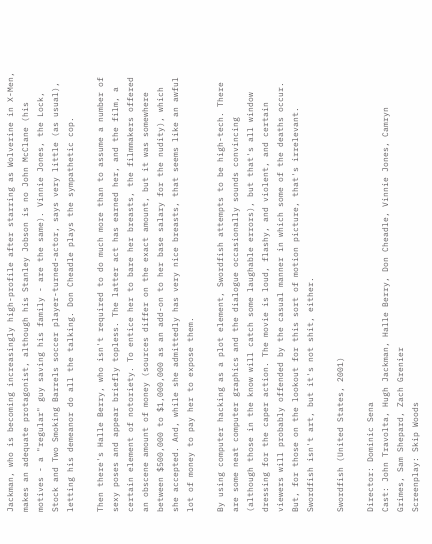Jackman, who is becoming increasingly high-profile after starring as Wolverine in X-Men, makes an adequate protagonist, although his Stanley Jobson is no John McClane (his motives - a "regular" guy saving his family - are the same). Vinnie Jones, the Lock, Stock and Two Smoking Barrels soccer player-turned-actor, says very little (as usual), letting his demeanor do all the talking. Don Cheadle plays the sympathetic cop.

Then there's Halle Berry, who isn't required to do much more than to assume a number of sexy poses and appear briefly topless. The latter act has earned her, and the film, a certain element of notoriety. To entice her to bare her breasts, the filmmakers offered an obscene amount of money (sources differ on the exact amount, but it was somewhere between $500,000 to $1,000,000 as an add-on to her base salary for the nudity), which she accepted. And, while she admittedly has very nice breasts, that seems like an awful lot of money to pay her to expose them.

By using computer hacking as a plot element, Swordfish attempts to be high-tech. There are some neat computer graphics and the dialogue occasionally sounds convincing (although those in the know will catch some laughable errors), but that's all window dressing for the caper action. The movie is loud, flashy, and violent, and certain viewers will probably offended by the casual manner in which some of the deaths occur. But, for those on the lookout for this sort of motion picture, that's irrelevant. Swordfish isn't art, but it's not shit, either.

Swordfish (United States, 2001)

Director: Dominic Sena
Cast: John Travolta, Hugh Jackman, Halle Berry, Don Cheadle, Vinnie Jones, Camryn Grimes, Sam Shepard, Zach Grenier
Screenplay: Skip Woods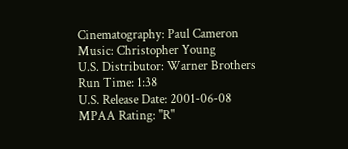Cinematography: Paul Cameron
Music: Christopher Young
U.S. Distributor: Warner Brothers
Run Time: 1:38
U.S. Release Date: 2001-06-08
MPAA Rating: "R"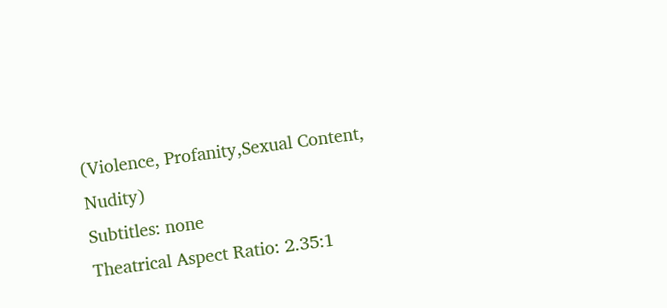(Violence, Profanity,Sexual Content, Nudity)
Subtitles: none
Theatrical Aspect Ratio: 2.35:1